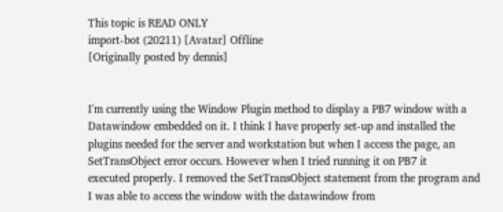This topic is READ ONLY
import-bot (20211) [Avatar] Offline
[Originally posted by dennis]


I'm currently using the Window Plugin method to display a PB7 window with a
Datawindow embedded on it. I think I have properly set-up and installed the
plugins needed for the server and workstation but when I access the page, an
SetTransObject error occurs. However when I tried running it on PB7 it
executed properly. I removed the SetTransObject statement from the program and
I was able to access the window with the datawindow from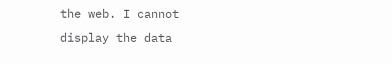the web. I cannot
display the data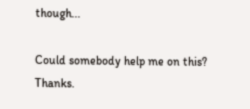though...

Could somebody help me on this? Thanks.